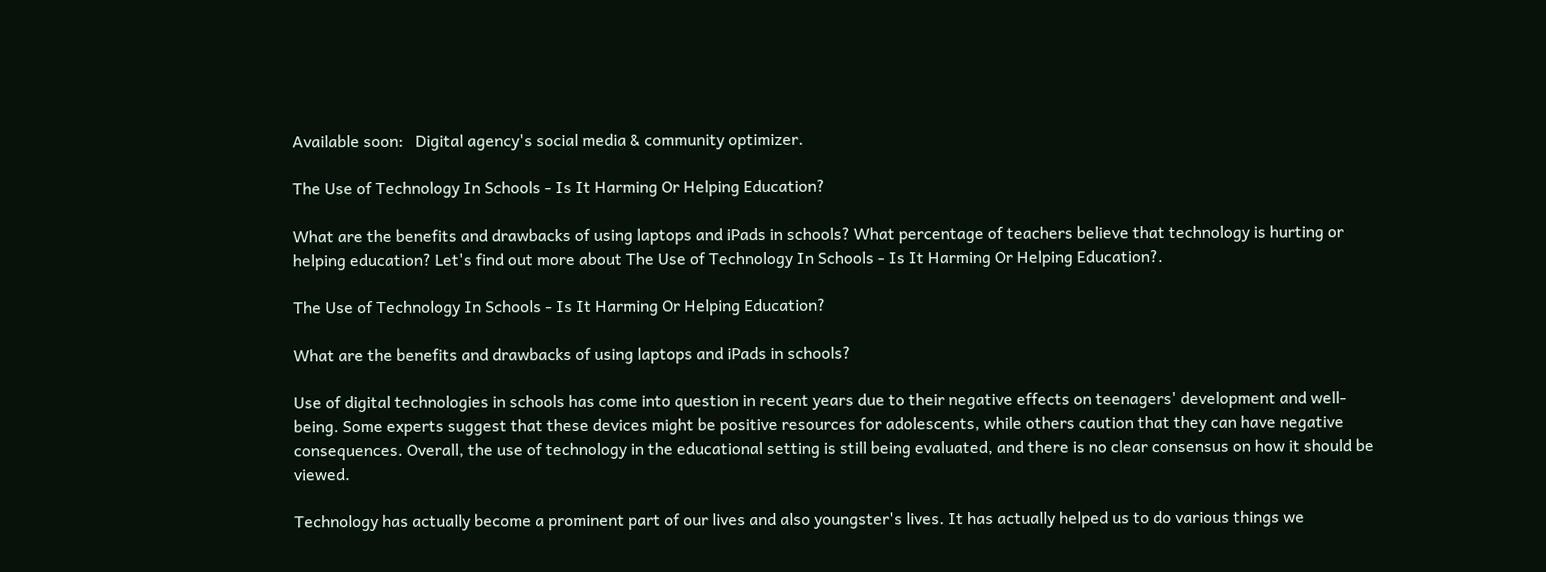Available soon:   Digital agency's social media & community optimizer.

The Use of Technology In Schools - Is It Harming Or Helping Education?

What are the benefits and drawbacks of using laptops and iPads in schools? What percentage of teachers believe that technology is hurting or helping education? Let's find out more about The Use of Technology In Schools - Is It Harming Or Helping Education?.

The Use of Technology In Schools - Is It Harming Or Helping Education?

What are the benefits and drawbacks of using laptops and iPads in schools?

Use of digital technologies in schools has come into question in recent years due to their negative effects on teenagers' development and well-being. Some experts suggest that these devices might be positive resources for adolescents, while others caution that they can have negative consequences. Overall, the use of technology in the educational setting is still being evaluated, and there is no clear consensus on how it should be viewed.

Technology has actually become a prominent part of our lives and also youngster's lives. It has actually helped us to do various things we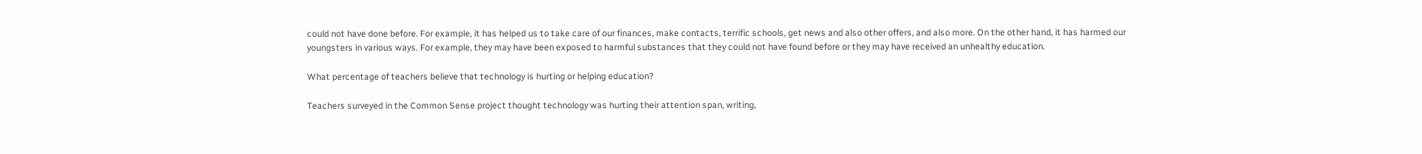could not have done before. For example, it has helped us to take care of our finances, make contacts, terrific schools, get news and also other offers, and also more. On the other hand, it has harmed our youngsters in various ways. For example, they may have been exposed to harmful substances that they could not have found before or they may have received an unhealthy education.

What percentage of teachers believe that technology is hurting or helping education?

Teachers surveyed in the Common Sense project thought technology was hurting their attention span, writing,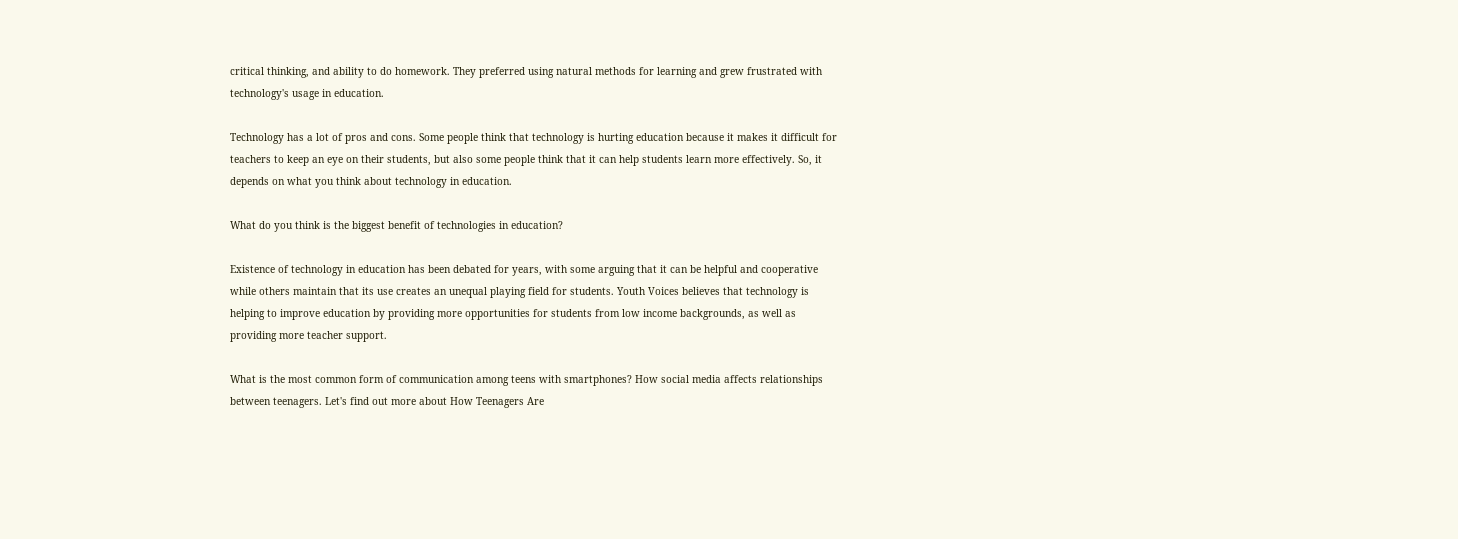critical thinking, and ability to do homework. They preferred using natural methods for learning and grew frustrated with technology's usage in education.

Technology has a lot of pros and cons. Some people think that technology is hurting education because it makes it difficult for teachers to keep an eye on their students, but also some people think that it can help students learn more effectively. So, it depends on what you think about technology in education.

What do you think is the biggest benefit of technologies in education?

Existence of technology in education has been debated for years, with some arguing that it can be helpful and cooperative while others maintain that its use creates an unequal playing field for students. Youth Voices believes that technology is helping to improve education by providing more opportunities for students from low income backgrounds, as well as providing more teacher support.

What is the most common form of communication among teens with smartphones? How social media affects relationships between teenagers. Let's find out more about How Teenagers Are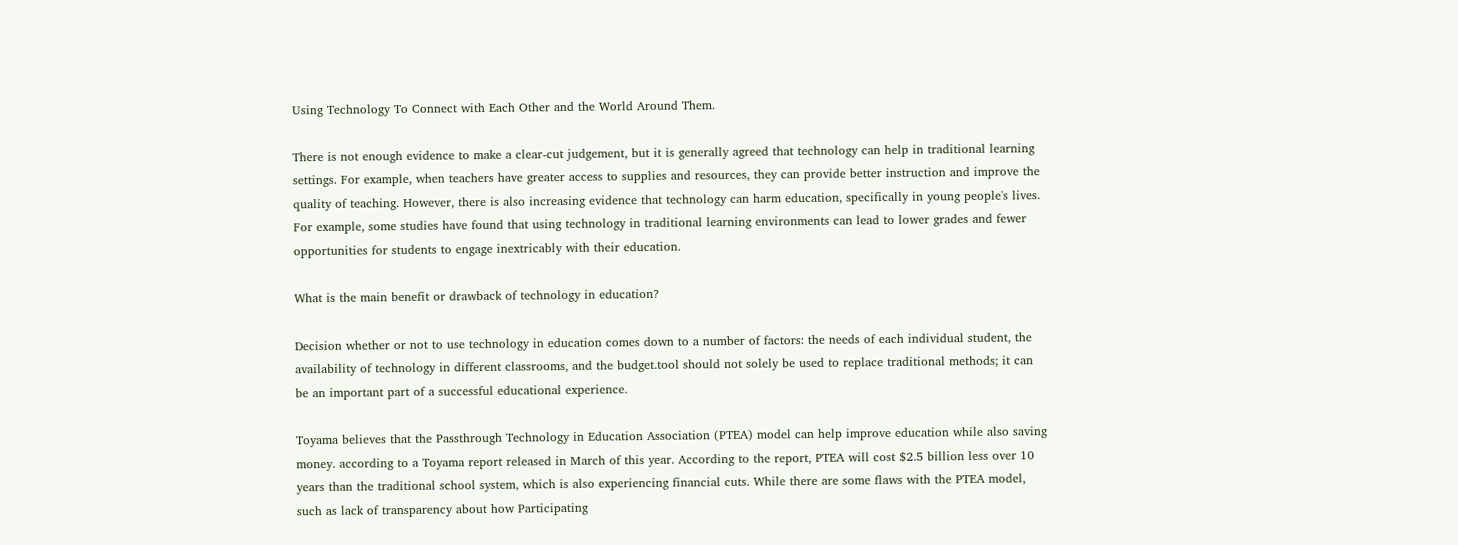Using Technology To Connect with Each Other and the World Around Them.

There is not enough evidence to make a clear-cut judgement, but it is generally agreed that technology can help in traditional learning settings. For example, when teachers have greater access to supplies and resources, they can provide better instruction and improve the quality of teaching. However, there is also increasing evidence that technology can harm education, specifically in young people's lives. For example, some studies have found that using technology in traditional learning environments can lead to lower grades and fewer opportunities for students to engage inextricably with their education.

What is the main benefit or drawback of technology in education?

Decision whether or not to use technology in education comes down to a number of factors: the needs of each individual student, the availability of technology in different classrooms, and the budget.tool should not solely be used to replace traditional methods; it can be an important part of a successful educational experience.

Toyama believes that the Passthrough Technology in Education Association (PTEA) model can help improve education while also saving money. according to a Toyama report released in March of this year. According to the report, PTEA will cost $2.5 billion less over 10 years than the traditional school system, which is also experiencing financial cuts. While there are some flaws with the PTEA model, such as lack of transparency about how Participating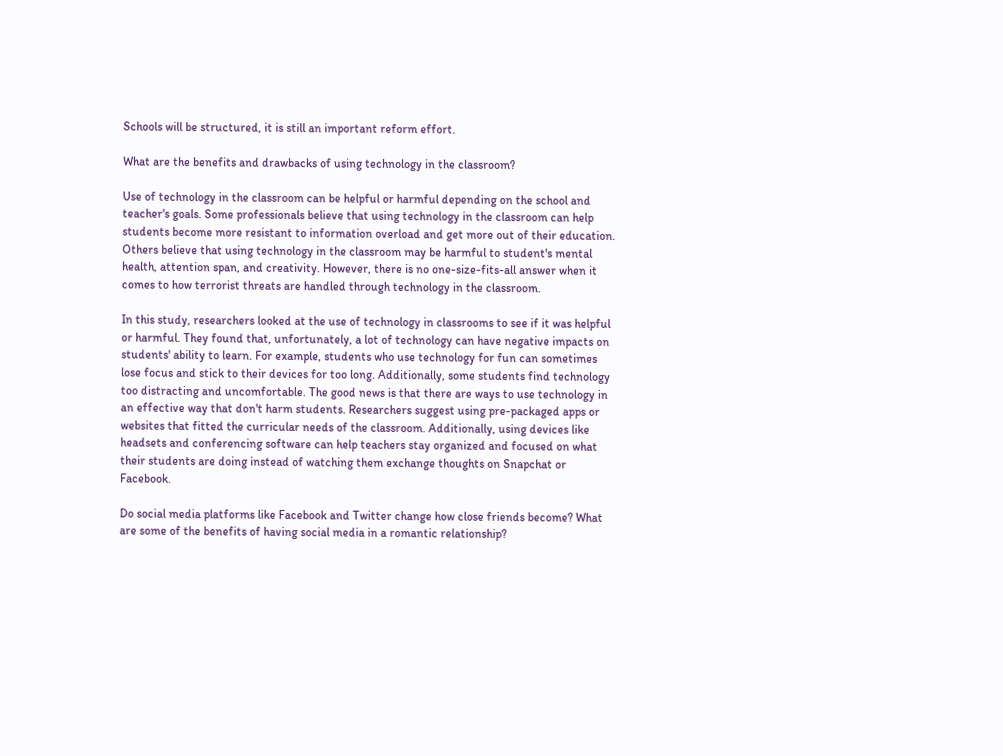Schools will be structured, it is still an important reform effort.

What are the benefits and drawbacks of using technology in the classroom?

Use of technology in the classroom can be helpful or harmful depending on the school and teacher's goals. Some professionals believe that using technology in the classroom can help students become more resistant to information overload and get more out of their education. Others believe that using technology in the classroom may be harmful to student's mental health, attention span, and creativity. However, there is no one-size-fits-all answer when it comes to how terrorist threats are handled through technology in the classroom.

In this study, researchers looked at the use of technology in classrooms to see if it was helpful or harmful. They found that, unfortunately, a lot of technology can have negative impacts on students' ability to learn. For example, students who use technology for fun can sometimes lose focus and stick to their devices for too long. Additionally, some students find technology too distracting and uncomfortable. The good news is that there are ways to use technology in an effective way that don't harm students. Researchers suggest using pre-packaged apps or websites that fitted the curricular needs of the classroom. Additionally, using devices like headsets and conferencing software can help teachers stay organized and focused on what their students are doing instead of watching them exchange thoughts on Snapchat or Facebook.

Do social media platforms like Facebook and Twitter change how close friends become? What are some of the benefits of having social media in a romantic relationship?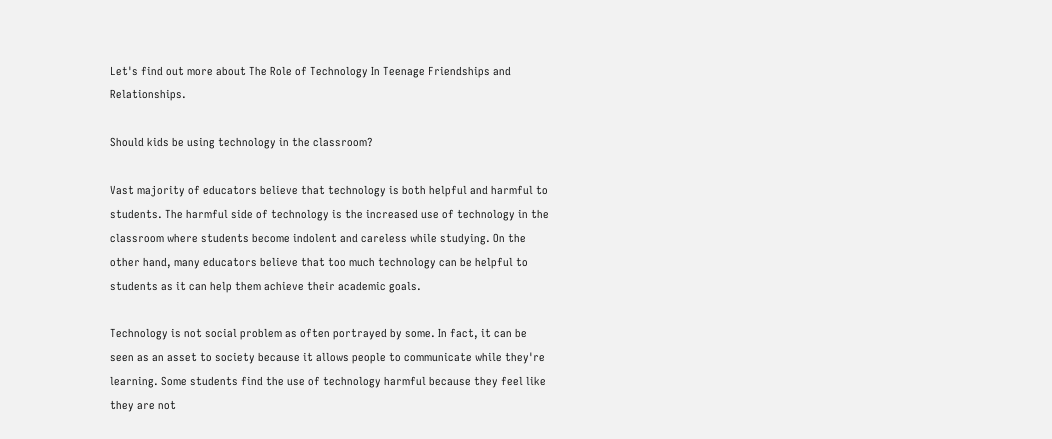Let's find out more about The Role of Technology In Teenage Friendships and Relationships.

Should kids be using technology in the classroom?

Vast majority of educators believe that technology is both helpful and harmful to students. The harmful side of technology is the increased use of technology in the classroom where students become indolent and careless while studying. On the other hand, many educators believe that too much technology can be helpful to students as it can help them achieve their academic goals.

Technology is not social problem as often portrayed by some. In fact, it can be seen as an asset to society because it allows people to communicate while they're learning. Some students find the use of technology harmful because they feel like they are not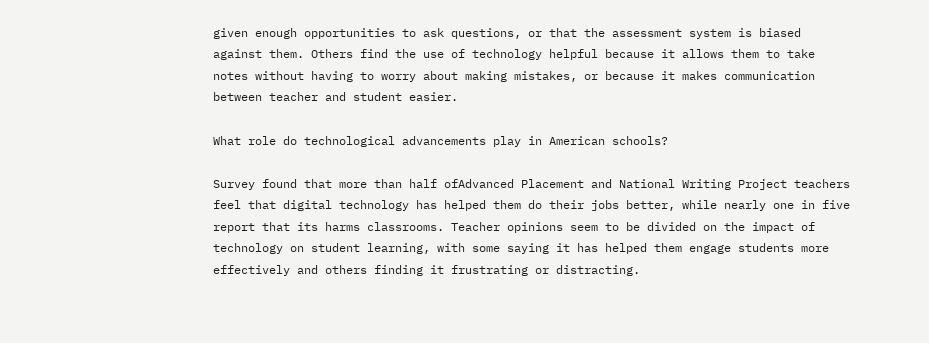given enough opportunities to ask questions, or that the assessment system is biased against them. Others find the use of technology helpful because it allows them to take notes without having to worry about making mistakes, or because it makes communication between teacher and student easier.

What role do technological advancements play in American schools?

Survey found that more than half ofAdvanced Placement and National Writing Project teachers feel that digital technology has helped them do their jobs better, while nearly one in five report that its harms classrooms. Teacher opinions seem to be divided on the impact of technology on student learning, with some saying it has helped them engage students more effectively and others finding it frustrating or distracting.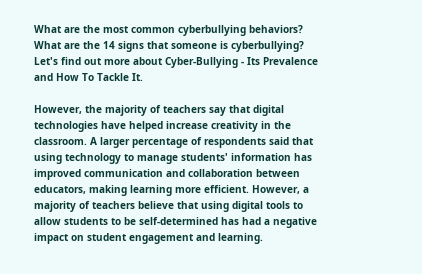What are the most common cyberbullying behaviors? What are the 14 signs that someone is cyberbullying? Let's find out more about Cyber-Bullying - Its Prevalence and How To Tackle It.

However, the majority of teachers say that digital technologies have helped increase creativity in the classroom. A larger percentage of respondents said that using technology to manage students' information has improved communication and collaboration between educators, making learning more efficient. However, a majority of teachers believe that using digital tools to allow students to be self-determined has had a negative impact on student engagement and learning.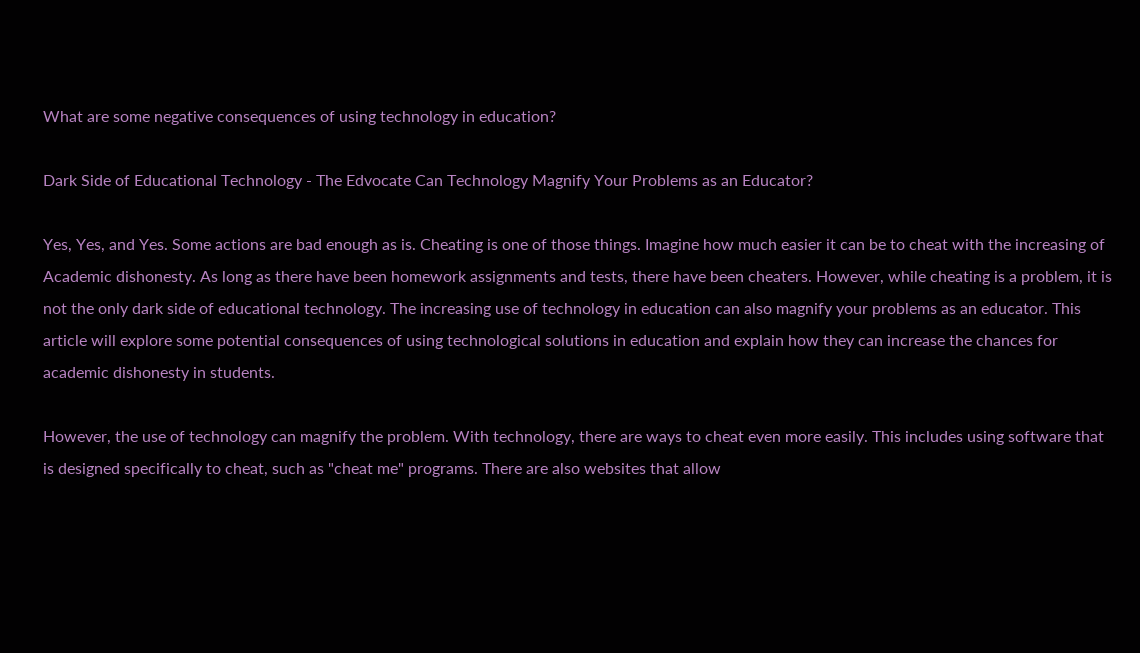What are some negative consequences of using technology in education?

Dark Side of Educational Technology - The Edvocate Can Technology Magnify Your Problems as an Educator?

Yes, Yes, and Yes. Some actions are bad enough as is. Cheating is one of those things. Imagine how much easier it can be to cheat with the increasing of Academic dishonesty. As long as there have been homework assignments and tests, there have been cheaters. However, while cheating is a problem, it is not the only dark side of educational technology. The increasing use of technology in education can also magnify your problems as an educator. This article will explore some potential consequences of using technological solutions in education and explain how they can increase the chances for academic dishonesty in students.

However, the use of technology can magnify the problem. With technology, there are ways to cheat even more easily. This includes using software that is designed specifically to cheat, such as "cheat me" programs. There are also websites that allow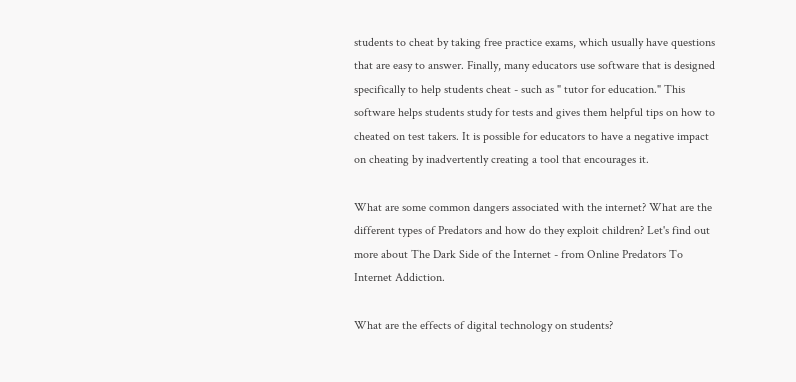students to cheat by taking free practice exams, which usually have questions that are easy to answer. Finally, many educators use software that is designed specifically to help students cheat - such as " tutor for education." This software helps students study for tests and gives them helpful tips on how to cheated on test takers. It is possible for educators to have a negative impact on cheating by inadvertently creating a tool that encourages it.

What are some common dangers associated with the internet? What are the different types of Predators and how do they exploit children? Let's find out more about The Dark Side of the Internet - from Online Predators To Internet Addiction.

What are the effects of digital technology on students?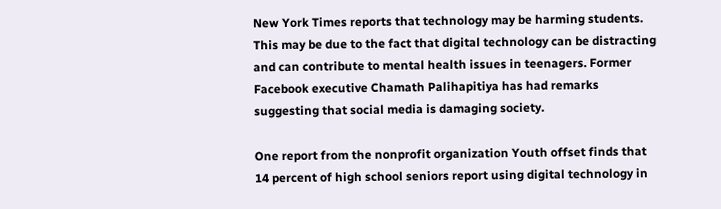New York Times reports that technology may be harming students. This may be due to the fact that digital technology can be distracting and can contribute to mental health issues in teenagers. Former Facebook executive Chamath Palihapitiya has had remarks suggesting that social media is damaging society.

One report from the nonprofit organization Youth offset finds that 14 percent of high school seniors report using digital technology in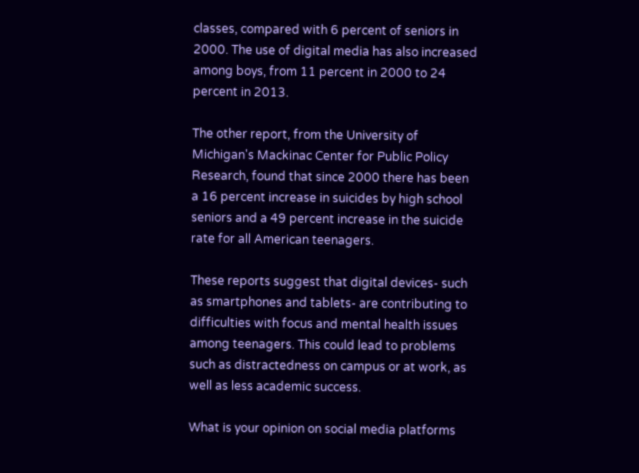classes, compared with 6 percent of seniors in 2000. The use of digital media has also increased among boys, from 11 percent in 2000 to 24 percent in 2013.

The other report, from the University of Michigan's Mackinac Center for Public Policy Research, found that since 2000 there has been a 16 percent increase in suicides by high school seniors and a 49 percent increase in the suicide rate for all American teenagers.

These reports suggest that digital devices- such as smartphones and tablets- are contributing to difficulties with focus and mental health issues among teenagers. This could lead to problems such as distractedness on campus or at work, as well as less academic success.

What is your opinion on social media platforms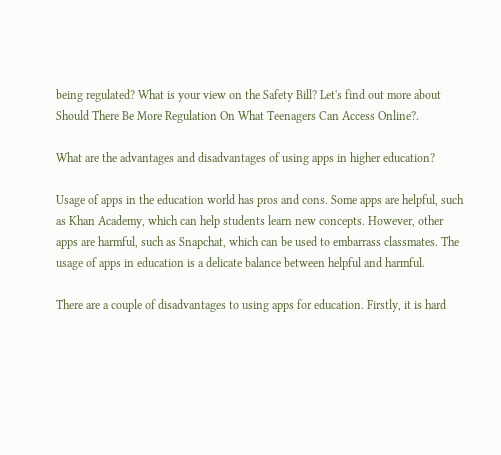being regulated? What is your view on the Safety Bill? Let's find out more about Should There Be More Regulation On What Teenagers Can Access Online?.

What are the advantages and disadvantages of using apps in higher education?

Usage of apps in the education world has pros and cons. Some apps are helpful, such as Khan Academy, which can help students learn new concepts. However, other apps are harmful, such as Snapchat, which can be used to embarrass classmates. The usage of apps in education is a delicate balance between helpful and harmful.

There are a couple of disadvantages to using apps for education. Firstly, it is hard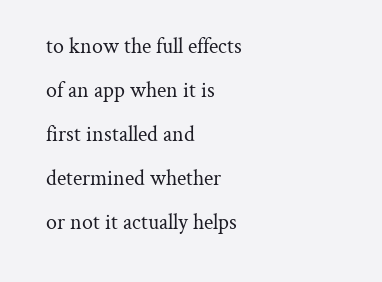to know the full effects of an app when it is first installed and determined whether or not it actually helps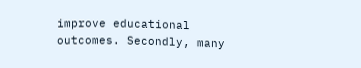improve educational outcomes. Secondly, many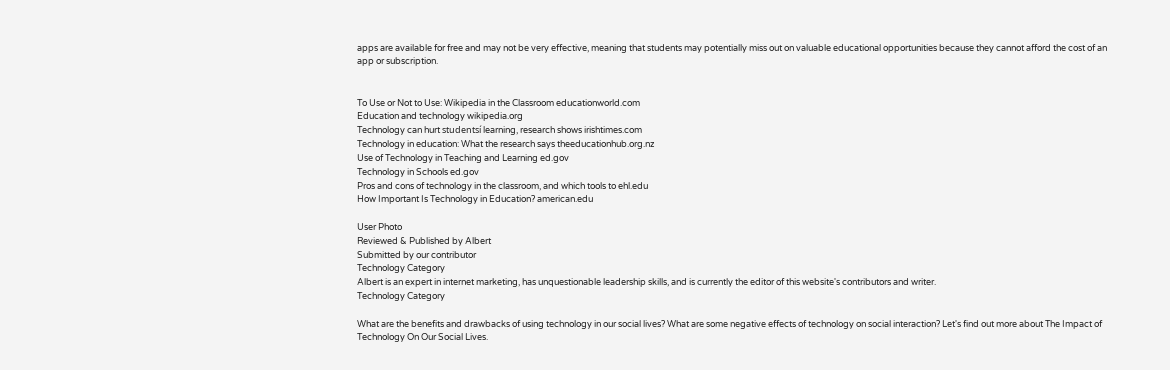apps are available for free and may not be very effective, meaning that students may potentially miss out on valuable educational opportunities because they cannot afford the cost of an app or subscription.


To Use or Not to Use: Wikipedia in the Classroom educationworld.com
Education and technology wikipedia.org
Technology can hurt studentsí learning, research shows irishtimes.com
Technology in education: What the research says theeducationhub.org.nz
Use of Technology in Teaching and Learning ed.gov
Technology in Schools ed.gov
Pros and cons of technology in the classroom, and which tools to ehl.edu
How Important Is Technology in Education? american.edu

User Photo
Reviewed & Published by Albert
Submitted by our contributor
Technology Category
Albert is an expert in internet marketing, has unquestionable leadership skills, and is currently the editor of this website's contributors and writer.
Technology Category

What are the benefits and drawbacks of using technology in our social lives? What are some negative effects of technology on social interaction? Let's find out more about The Impact of Technology On Our Social Lives.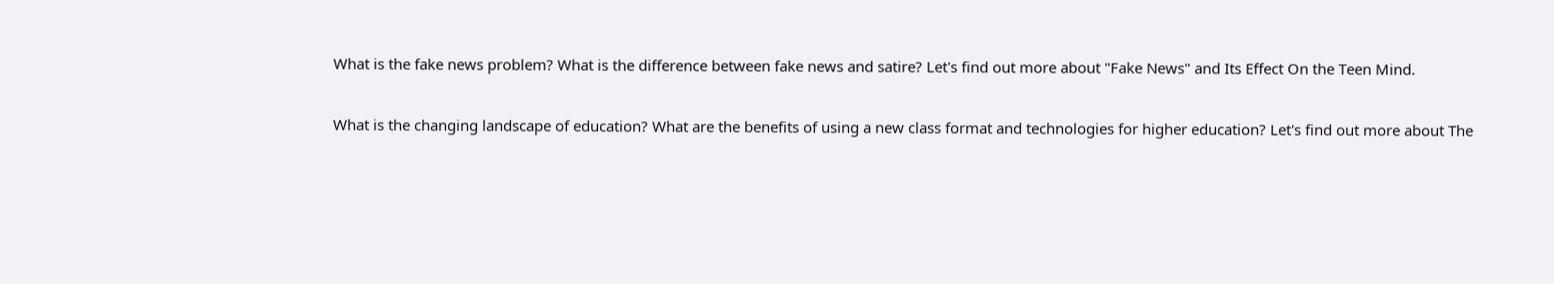What is the fake news problem? What is the difference between fake news and satire? Let's find out more about "Fake News" and Its Effect On the Teen Mind.

What is the changing landscape of education? What are the benefits of using a new class format and technologies for higher education? Let's find out more about The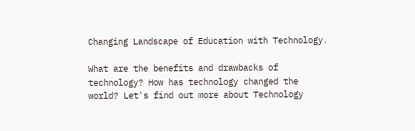Changing Landscape of Education with Technology.

What are the benefits and drawbacks of technology? How has technology changed the world? Let's find out more about Technology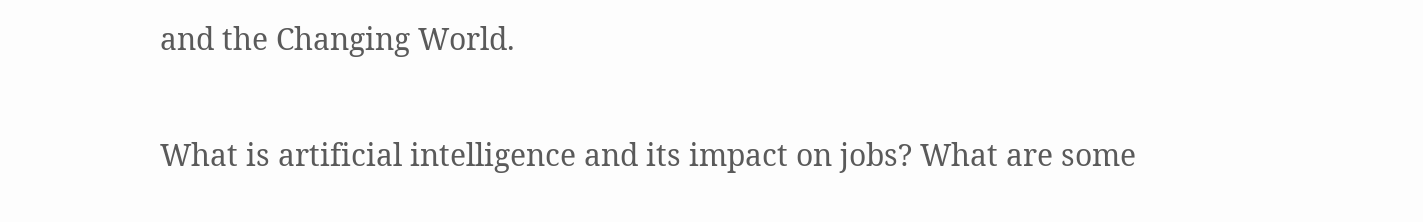and the Changing World.

What is artificial intelligence and its impact on jobs? What are some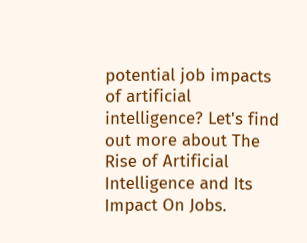potential job impacts of artificial intelligence? Let's find out more about The Rise of Artificial Intelligence and Its Impact On Jobs.